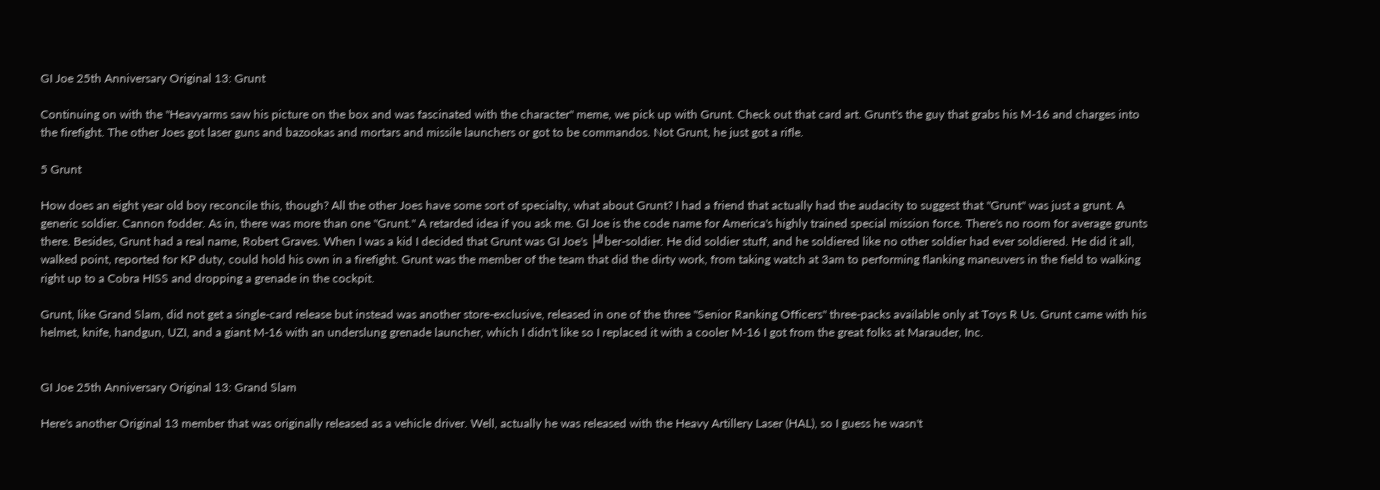GI Joe 25th Anniversary Original 13: Grunt

Continuing on with the "Heavyarms saw his picture on the box and was fascinated with the character" meme, we pick up with Grunt. Check out that card art. Grunt's the guy that grabs his M-16 and charges into the firefight. The other Joes got laser guns and bazookas and mortars and missile launchers or got to be commandos. Not Grunt, he just got a rifle.

5 Grunt

How does an eight year old boy reconcile this, though? All the other Joes have some sort of specialty, what about Grunt? I had a friend that actually had the audacity to suggest that "Grunt" was just a grunt. A generic soldier. Cannon fodder. As in, there was more than one "Grunt." A retarded idea if you ask me. GI Joe is the code name for America's highly trained special mission force. There's no room for average grunts there. Besides, Grunt had a real name, Robert Graves. When I was a kid I decided that Grunt was GI Joe's ├╝ber-soldier. He did soldier stuff, and he soldiered like no other soldier had ever soldiered. He did it all, walked point, reported for KP duty, could hold his own in a firefight. Grunt was the member of the team that did the dirty work, from taking watch at 3am to performing flanking maneuvers in the field to walking right up to a Cobra HISS and dropping a grenade in the cockpit.

Grunt, like Grand Slam, did not get a single-card release but instead was another store-exclusive, released in one of the three "Senior Ranking Officers" three-packs available only at Toys R Us. Grunt came with his helmet, knife, handgun, UZI, and a giant M-16 with an underslung grenade launcher, which I didn't like so I replaced it with a cooler M-16 I got from the great folks at Marauder, Inc.


GI Joe 25th Anniversary Original 13: Grand Slam

Here's another Original 13 member that was originally released as a vehicle driver. Well, actually he was released with the Heavy Artillery Laser (HAL), so I guess he wasn't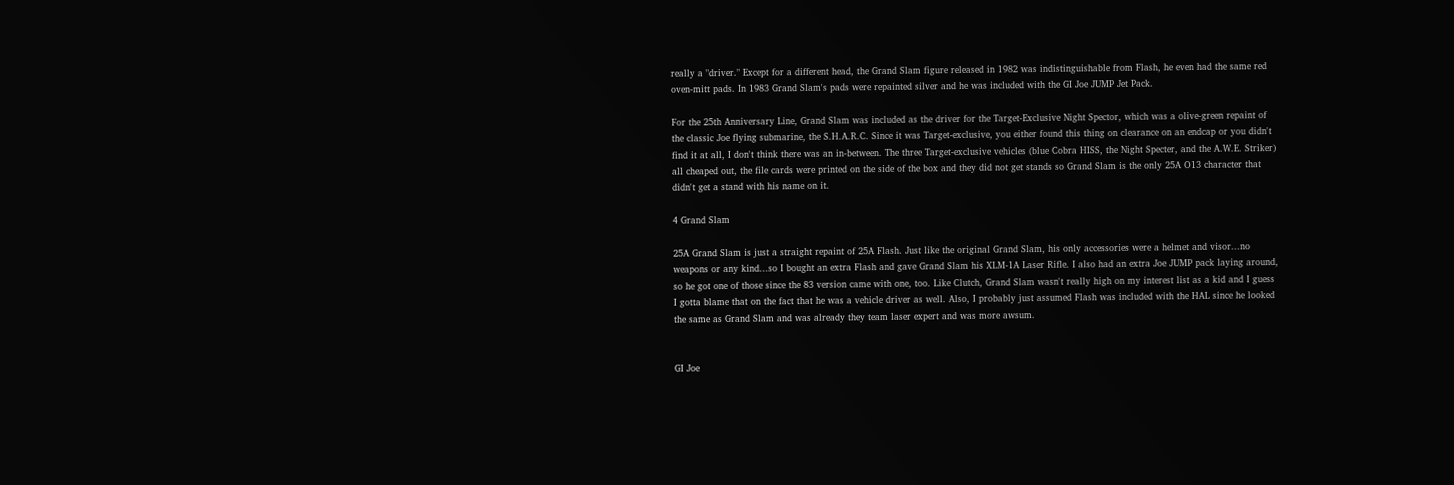really a "driver." Except for a different head, the Grand Slam figure released in 1982 was indistinguishable from Flash, he even had the same red oven-mitt pads. In 1983 Grand Slam's pads were repainted silver and he was included with the GI Joe JUMP Jet Pack.

For the 25th Anniversary Line, Grand Slam was included as the driver for the Target-Exclusive Night Spector, which was a olive-green repaint of the classic Joe flying submarine, the S.H.A.R.C. Since it was Target-exclusive, you either found this thing on clearance on an endcap or you didn't find it at all, I don't think there was an in-between. The three Target-exclusive vehicles (blue Cobra HISS, the Night Specter, and the A.W.E. Striker) all cheaped out, the file cards were printed on the side of the box and they did not get stands so Grand Slam is the only 25A O13 character that didn't get a stand with his name on it.

4 Grand Slam

25A Grand Slam is just a straight repaint of 25A Flash. Just like the original Grand Slam, his only accessories were a helmet and visor...no weapons or any kind...so I bought an extra Flash and gave Grand Slam his XLM-1A Laser Rifle. I also had an extra Joe JUMP pack laying around, so he got one of those since the 83 version came with one, too. Like Clutch, Grand Slam wasn't really high on my interest list as a kid and I guess I gotta blame that on the fact that he was a vehicle driver as well. Also, I probably just assumed Flash was included with the HAL since he looked the same as Grand Slam and was already they team laser expert and was more awsum.


GI Joe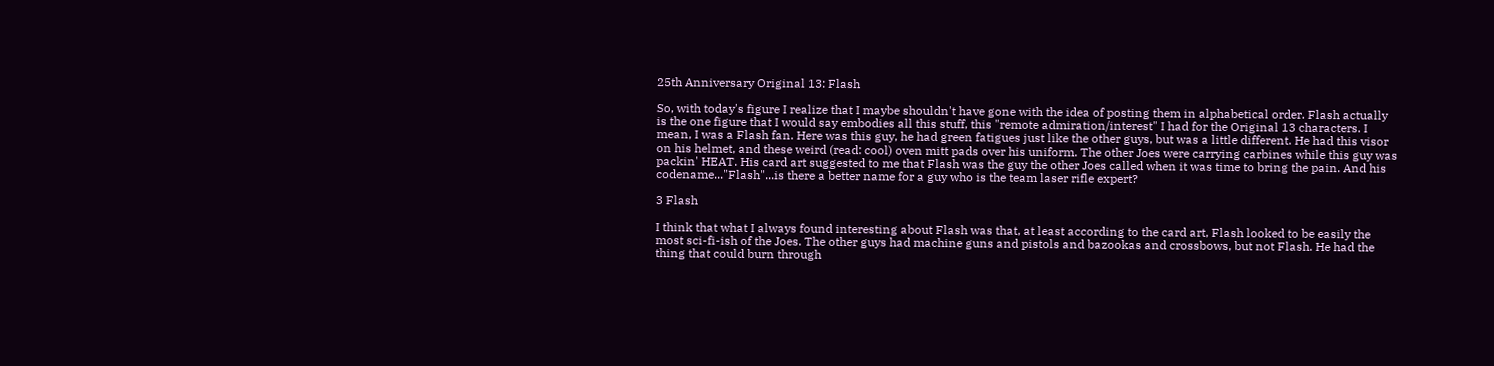25th Anniversary Original 13: Flash

So, with today's figure I realize that I maybe shouldn't have gone with the idea of posting them in alphabetical order. Flash actually is the one figure that I would say embodies all this stuff, this "remote admiration/interest" I had for the Original 13 characters. I mean, I was a Flash fan. Here was this guy, he had green fatigues just like the other guys, but was a little different. He had this visor on his helmet, and these weird (read: cool) oven mitt pads over his uniform. The other Joes were carrying carbines while this guy was packin' HEAT. His card art suggested to me that Flash was the guy the other Joes called when it was time to bring the pain. And his codename..."Flash"...is there a better name for a guy who is the team laser rifle expert?

3 Flash

I think that what I always found interesting about Flash was that, at least according to the card art, Flash looked to be easily the most sci-fi-ish of the Joes. The other guys had machine guns and pistols and bazookas and crossbows, but not Flash. He had the thing that could burn through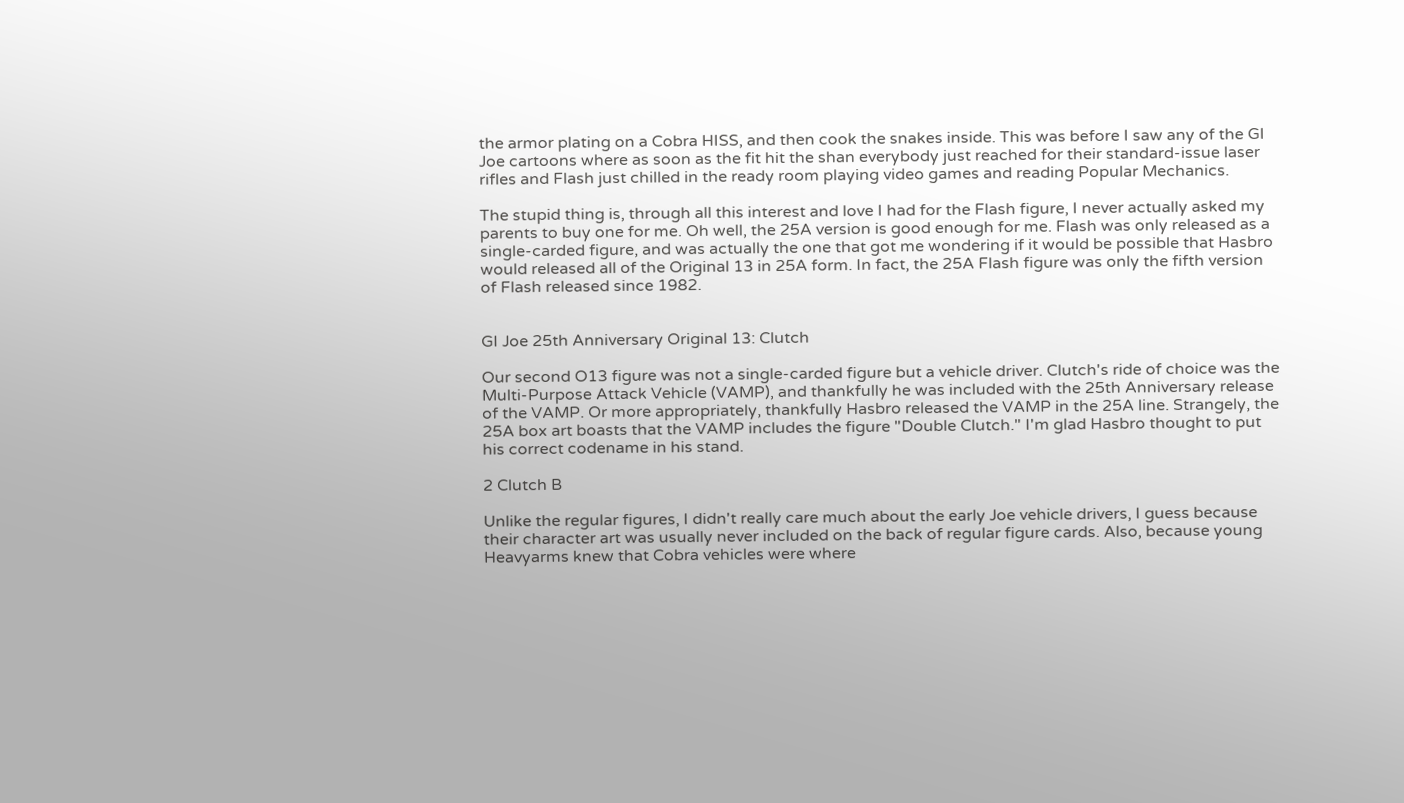the armor plating on a Cobra HISS, and then cook the snakes inside. This was before I saw any of the GI Joe cartoons where as soon as the fit hit the shan everybody just reached for their standard-issue laser rifles and Flash just chilled in the ready room playing video games and reading Popular Mechanics.

The stupid thing is, through all this interest and love I had for the Flash figure, I never actually asked my parents to buy one for me. Oh well, the 25A version is good enough for me. Flash was only released as a single-carded figure, and was actually the one that got me wondering if it would be possible that Hasbro would released all of the Original 13 in 25A form. In fact, the 25A Flash figure was only the fifth version of Flash released since 1982.


GI Joe 25th Anniversary Original 13: Clutch

Our second O13 figure was not a single-carded figure but a vehicle driver. Clutch's ride of choice was the Multi-Purpose Attack Vehicle (VAMP), and thankfully he was included with the 25th Anniversary release of the VAMP. Or more appropriately, thankfully Hasbro released the VAMP in the 25A line. Strangely, the 25A box art boasts that the VAMP includes the figure "Double Clutch." I'm glad Hasbro thought to put his correct codename in his stand.

2 Clutch B

Unlike the regular figures, I didn't really care much about the early Joe vehicle drivers, I guess because their character art was usually never included on the back of regular figure cards. Also, because young Heavyarms knew that Cobra vehicles were where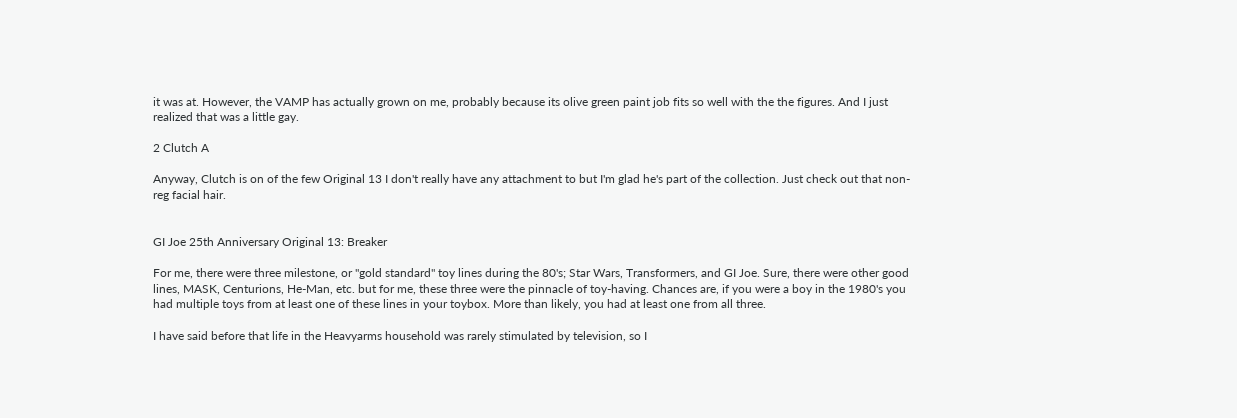it was at. However, the VAMP has actually grown on me, probably because its olive green paint job fits so well with the the figures. And I just realized that was a little gay.

2 Clutch A

Anyway, Clutch is on of the few Original 13 I don't really have any attachment to but I'm glad he's part of the collection. Just check out that non-reg facial hair.


GI Joe 25th Anniversary Original 13: Breaker

For me, there were three milestone, or "gold standard" toy lines during the 80's; Star Wars, Transformers, and GI Joe. Sure, there were other good lines, MASK, Centurions, He-Man, etc. but for me, these three were the pinnacle of toy-having. Chances are, if you were a boy in the 1980's you had multiple toys from at least one of these lines in your toybox. More than likely, you had at least one from all three.

I have said before that life in the Heavyarms household was rarely stimulated by television, so I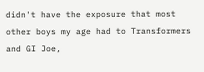didn't have the exposure that most other boys my age had to Transformers and GI Joe,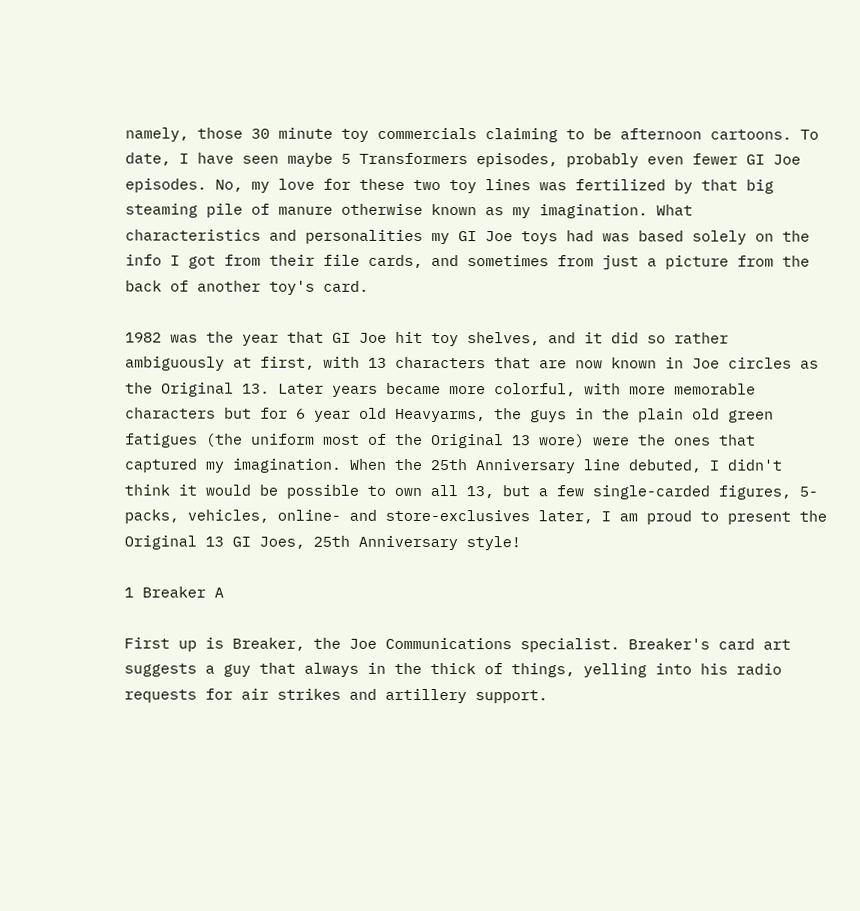namely, those 30 minute toy commercials claiming to be afternoon cartoons. To date, I have seen maybe 5 Transformers episodes, probably even fewer GI Joe episodes. No, my love for these two toy lines was fertilized by that big steaming pile of manure otherwise known as my imagination. What characteristics and personalities my GI Joe toys had was based solely on the info I got from their file cards, and sometimes from just a picture from the back of another toy's card.

1982 was the year that GI Joe hit toy shelves, and it did so rather ambiguously at first, with 13 characters that are now known in Joe circles as the Original 13. Later years became more colorful, with more memorable characters but for 6 year old Heavyarms, the guys in the plain old green fatigues (the uniform most of the Original 13 wore) were the ones that captured my imagination. When the 25th Anniversary line debuted, I didn't think it would be possible to own all 13, but a few single-carded figures, 5-packs, vehicles, online- and store-exclusives later, I am proud to present the Original 13 GI Joes, 25th Anniversary style!

1 Breaker A

First up is Breaker, the Joe Communications specialist. Breaker's card art suggests a guy that always in the thick of things, yelling into his radio requests for air strikes and artillery support.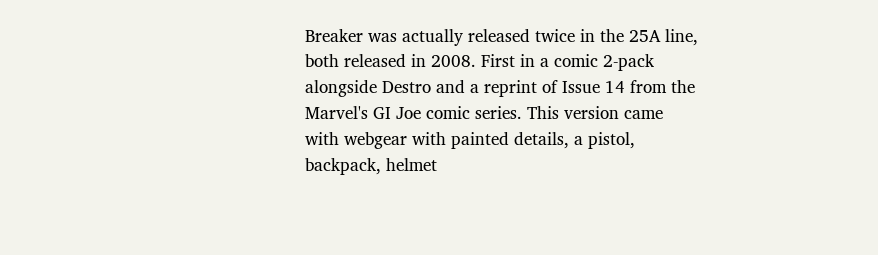Breaker was actually released twice in the 25A line, both released in 2008. First in a comic 2-pack alongside Destro and a reprint of Issue 14 from the Marvel's GI Joe comic series. This version came with webgear with painted details, a pistol, backpack, helmet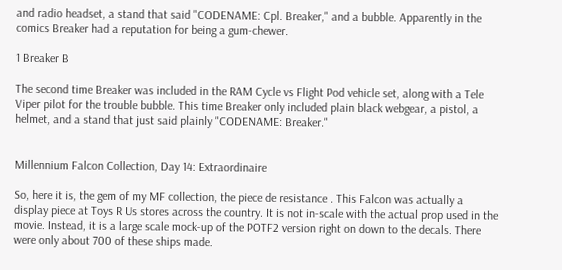and radio headset, a stand that said "CODENAME: Cpl. Breaker," and a bubble. Apparently in the comics Breaker had a reputation for being a gum-chewer.

1 Breaker B

The second time Breaker was included in the RAM Cycle vs Flight Pod vehicle set, along with a Tele Viper pilot for the trouble bubble. This time Breaker only included plain black webgear, a pistol, a helmet, and a stand that just said plainly "CODENAME: Breaker."


Millennium Falcon Collection, Day 14: Extraordinaire

So, here it is, the gem of my MF collection, the piece de resistance . This Falcon was actually a display piece at Toys R Us stores across the country. It is not in-scale with the actual prop used in the movie. Instead, it is a large scale mock-up of the POTF2 version right on down to the decals. There were only about 700 of these ships made.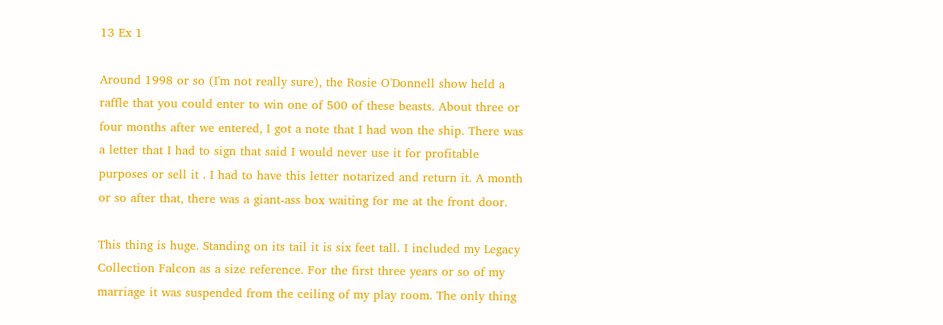13 Ex 1

Around 1998 or so (I'm not really sure), the Rosie O'Donnell show held a raffle that you could enter to win one of 500 of these beasts. About three or four months after we entered, I got a note that I had won the ship. There was a letter that I had to sign that said I would never use it for profitable purposes or sell it . I had to have this letter notarized and return it. A month or so after that, there was a giant-ass box waiting for me at the front door.

This thing is huge. Standing on its tail it is six feet tall. I included my Legacy Collection Falcon as a size reference. For the first three years or so of my marriage it was suspended from the ceiling of my play room. The only thing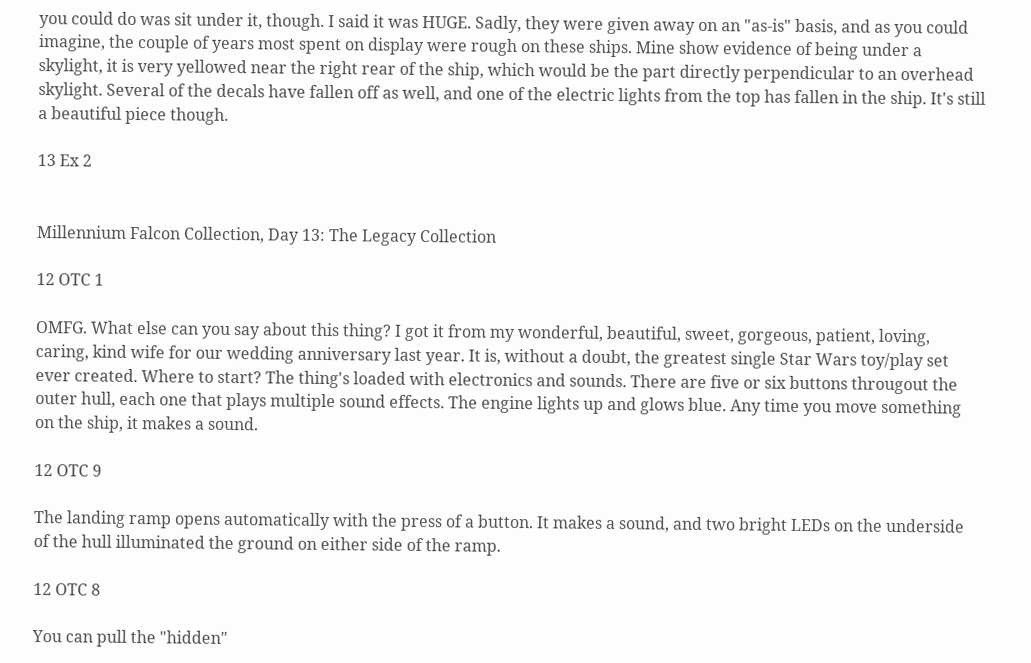you could do was sit under it, though. I said it was HUGE. Sadly, they were given away on an "as-is" basis, and as you could imagine, the couple of years most spent on display were rough on these ships. Mine show evidence of being under a skylight, it is very yellowed near the right rear of the ship, which would be the part directly perpendicular to an overhead skylight. Several of the decals have fallen off as well, and one of the electric lights from the top has fallen in the ship. It's still a beautiful piece though.

13 Ex 2


Millennium Falcon Collection, Day 13: The Legacy Collection

12 OTC 1

OMFG. What else can you say about this thing? I got it from my wonderful, beautiful, sweet, gorgeous, patient, loving, caring, kind wife for our wedding anniversary last year. It is, without a doubt, the greatest single Star Wars toy/play set ever created. Where to start? The thing's loaded with electronics and sounds. There are five or six buttons througout the outer hull, each one that plays multiple sound effects. The engine lights up and glows blue. Any time you move something on the ship, it makes a sound.

12 OTC 9

The landing ramp opens automatically with the press of a button. It makes a sound, and two bright LEDs on the underside of the hull illuminated the ground on either side of the ramp.

12 OTC 8

You can pull the "hidden"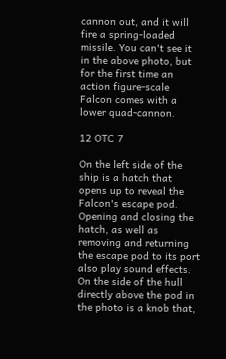cannon out, and it will fire a spring-loaded missile. You can't see it in the above photo, but for the first time an action figure-scale Falcon comes with a lower quad-cannon.

12 OTC 7

On the left side of the ship is a hatch that opens up to reveal the Falcon's escape pod. Opening and closing the hatch, as well as removing and returning the escape pod to its port also play sound effects. On the side of the hull directly above the pod in the photo is a knob that,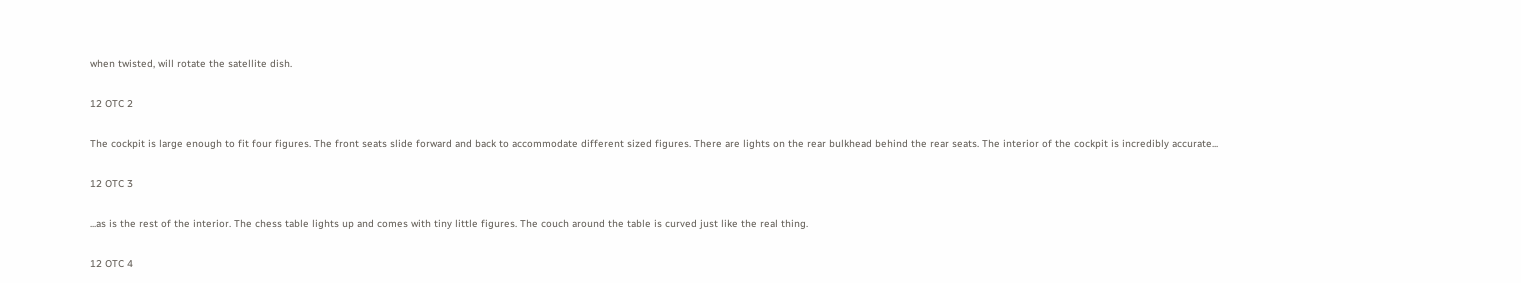when twisted, will rotate the satellite dish.

12 OTC 2

The cockpit is large enough to fit four figures. The front seats slide forward and back to accommodate different sized figures. There are lights on the rear bulkhead behind the rear seats. The interior of the cockpit is incredibly accurate...

12 OTC 3

...as is the rest of the interior. The chess table lights up and comes with tiny little figures. The couch around the table is curved just like the real thing.

12 OTC 4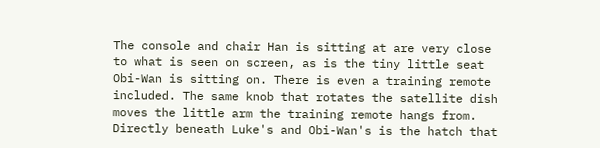The console and chair Han is sitting at are very close to what is seen on screen, as is the tiny little seat Obi-Wan is sitting on. There is even a training remote included. The same knob that rotates the satellite dish moves the little arm the training remote hangs from. Directly beneath Luke's and Obi-Wan's is the hatch that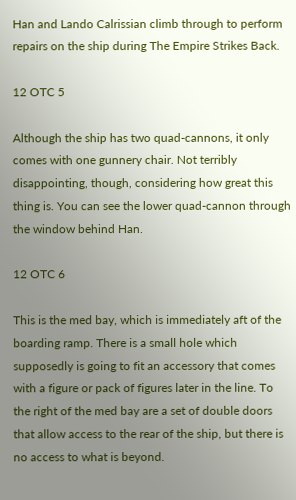Han and Lando Calrissian climb through to perform repairs on the ship during The Empire Strikes Back.

12 OTC 5

Although the ship has two quad-cannons, it only comes with one gunnery chair. Not terribly disappointing, though, considering how great this thing is. You can see the lower quad-cannon through the window behind Han.

12 OTC 6

This is the med bay, which is immediately aft of the boarding ramp. There is a small hole which supposedly is going to fit an accessory that comes with a figure or pack of figures later in the line. To the right of the med bay are a set of double doors that allow access to the rear of the ship, but there is no access to what is beyond.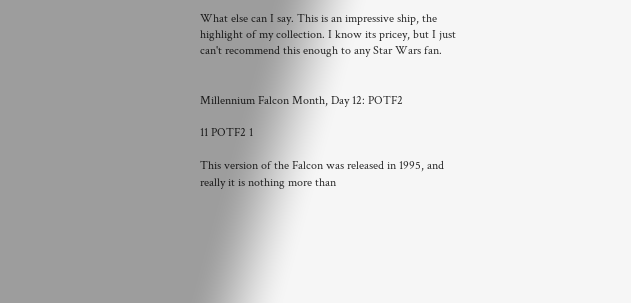What else can I say. This is an impressive ship, the highlight of my collection. I know its pricey, but I just can't recommend this enough to any Star Wars fan.


Millennium Falcon Month, Day 12: POTF2

11 POTF2 1

This version of the Falcon was released in 1995, and really it is nothing more than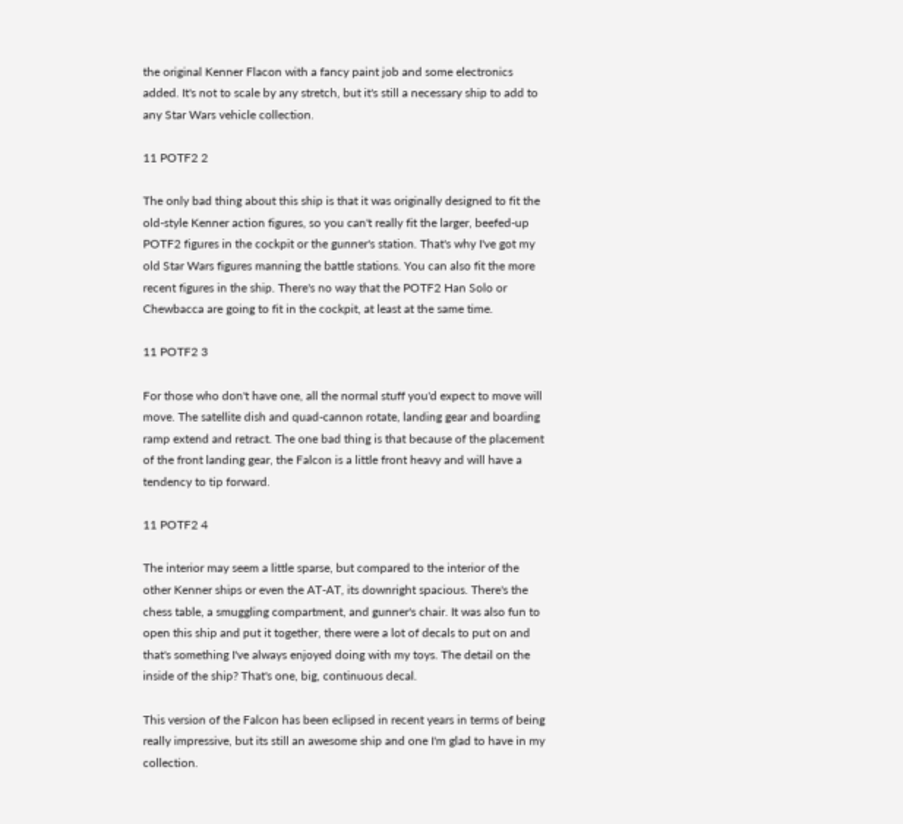the original Kenner Flacon with a fancy paint job and some electronics added. It's not to scale by any stretch, but it's still a necessary ship to add to any Star Wars vehicle collection.

11 POTF2 2

The only bad thing about this ship is that it was originally designed to fit the old-style Kenner action figures, so you can't really fit the larger, beefed-up POTF2 figures in the cockpit or the gunner's station. That's why I've got my old Star Wars figures manning the battle stations. You can also fit the more recent figures in the ship. There's no way that the POTF2 Han Solo or Chewbacca are going to fit in the cockpit, at least at the same time.

11 POTF2 3

For those who don't have one, all the normal stuff you'd expect to move will move. The satellite dish and quad-cannon rotate, landing gear and boarding ramp extend and retract. The one bad thing is that because of the placement of the front landing gear, the Falcon is a little front heavy and will have a tendency to tip forward.

11 POTF2 4

The interior may seem a little sparse, but compared to the interior of the other Kenner ships or even the AT-AT, its downright spacious. There's the chess table, a smuggling compartment, and gunner's chair. It was also fun to open this ship and put it together, there were a lot of decals to put on and that's something I've always enjoyed doing with my toys. The detail on the inside of the ship? That's one, big, continuous decal.

This version of the Falcon has been eclipsed in recent years in terms of being really impressive, but its still an awesome ship and one I'm glad to have in my collection.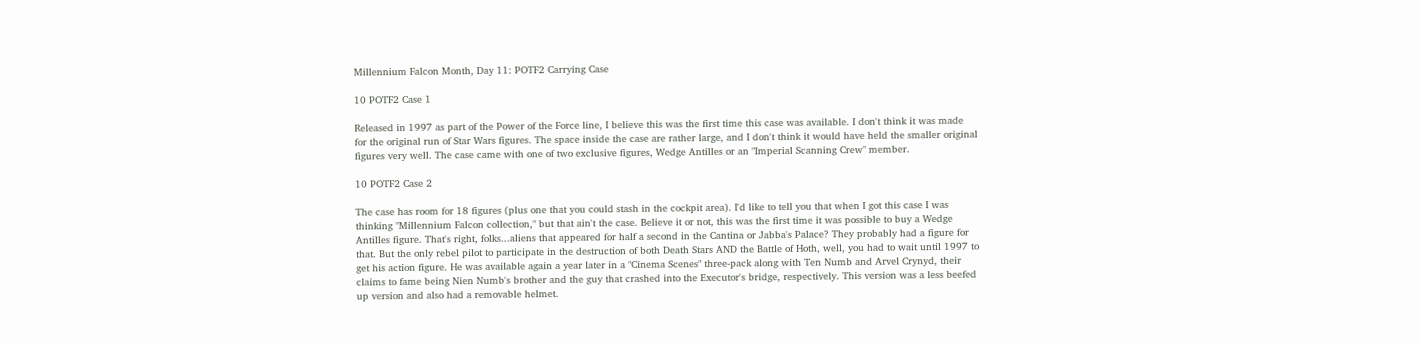Millennium Falcon Month, Day 11: POTF2 Carrying Case

10 POTF2 Case 1

Released in 1997 as part of the Power of the Force line, I believe this was the first time this case was available. I don't think it was made for the original run of Star Wars figures. The space inside the case are rather large, and I don't think it would have held the smaller original figures very well. The case came with one of two exclusive figures, Wedge Antilles or an "Imperial Scanning Crew" member.

10 POTF2 Case 2

The case has room for 18 figures (plus one that you could stash in the cockpit area). I'd like to tell you that when I got this case I was thinking "Millennium Falcon collection," but that ain't the case. Believe it or not, this was the first time it was possible to buy a Wedge Antilles figure. That's right, folks...aliens that appeared for half a second in the Cantina or Jabba's Palace? They probably had a figure for that. But the only rebel pilot to participate in the destruction of both Death Stars AND the Battle of Hoth, well, you had to wait until 1997 to get his action figure. He was available again a year later in a "Cinema Scenes" three-pack along with Ten Numb and Arvel Crynyd, their claims to fame being Nien Numb's brother and the guy that crashed into the Executor's bridge, respectively. This version was a less beefed up version and also had a removable helmet.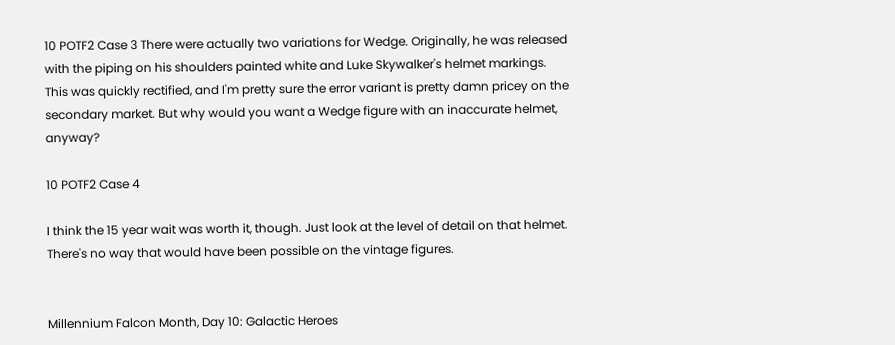10 POTF2 Case 3 There were actually two variations for Wedge. Originally, he was released with the piping on his shoulders painted white and Luke Skywalker's helmet markings. This was quickly rectified, and I'm pretty sure the error variant is pretty damn pricey on the secondary market. But why would you want a Wedge figure with an inaccurate helmet, anyway?

10 POTF2 Case 4

I think the 15 year wait was worth it, though. Just look at the level of detail on that helmet. There's no way that would have been possible on the vintage figures.


Millennium Falcon Month, Day 10: Galactic Heroes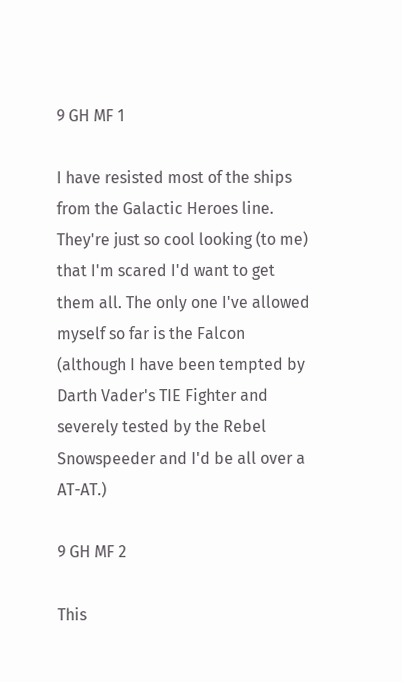9 GH MF 1

I have resisted most of the ships from the Galactic Heroes line. They're just so cool looking (to me) that I'm scared I'd want to get them all. The only one I've allowed myself so far is the Falcon (although I have been tempted by Darth Vader's TIE Fighter and severely tested by the Rebel Snowspeeder and I'd be all over a AT-AT.)

9 GH MF 2

This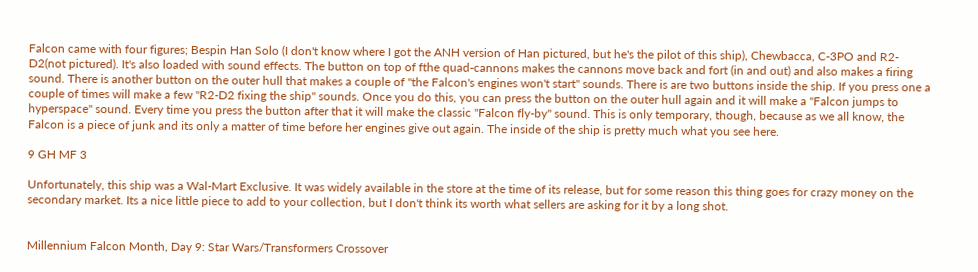Falcon came with four figures; Bespin Han Solo (I don't know where I got the ANH version of Han pictured, but he's the pilot of this ship), Chewbacca, C-3PO and R2-D2(not pictured). It's also loaded with sound effects. The button on top of fthe quad-cannons makes the cannons move back and fort (in and out) and also makes a firing sound. There is another button on the outer hull that makes a couple of "the Falcon's engines won't start" sounds. There is are two buttons inside the ship. If you press one a couple of times will make a few "R2-D2 fixing the ship" sounds. Once you do this, you can press the button on the outer hull again and it will make a "Falcon jumps to hyperspace" sound. Every time you press the button after that it will make the classic "Falcon fly-by" sound. This is only temporary, though, because as we all know, the Falcon is a piece of junk and its only a matter of time before her engines give out again. The inside of the ship is pretty much what you see here.

9 GH MF 3

Unfortunately, this ship was a Wal-Mart Exclusive. It was widely available in the store at the time of its release, but for some reason this thing goes for crazy money on the secondary market. Its a nice little piece to add to your collection, but I don't think its worth what sellers are asking for it by a long shot.


Millennium Falcon Month, Day 9: Star Wars/Transformers Crossover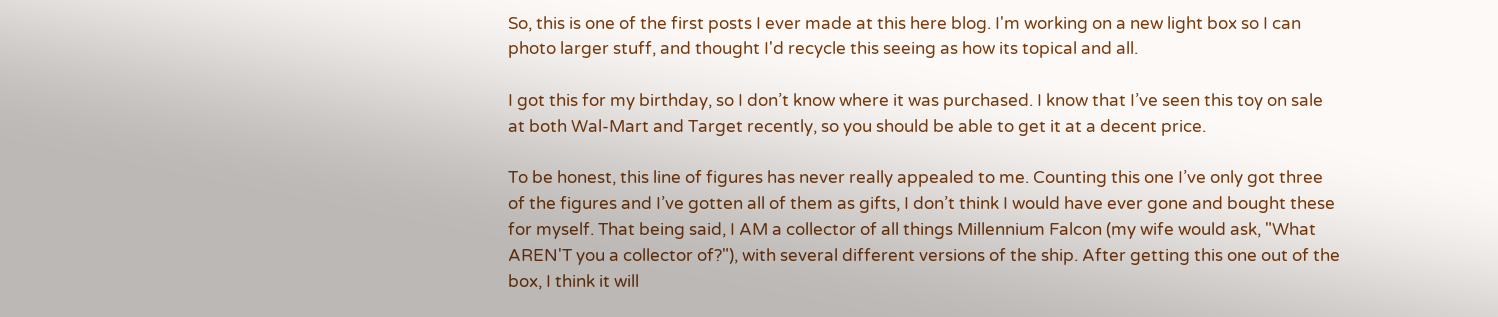So, this is one of the first posts I ever made at this here blog. I'm working on a new light box so I can photo larger stuff, and thought I'd recycle this seeing as how its topical and all.

I got this for my birthday, so I don’t know where it was purchased. I know that I’ve seen this toy on sale at both Wal-Mart and Target recently, so you should be able to get it at a decent price.

To be honest, this line of figures has never really appealed to me. Counting this one I’ve only got three of the figures and I’ve gotten all of them as gifts, I don’t think I would have ever gone and bought these for myself. That being said, I AM a collector of all things Millennium Falcon (my wife would ask, "What AREN'T you a collector of?"), with several different versions of the ship. After getting this one out of the box, I think it will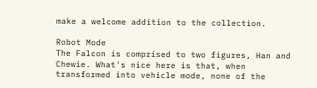make a welcome addition to the collection.

Robot Mode
The Falcon is comprised to two figures, Han and Chewie. What's nice here is that, when transformed into vehicle mode, none of the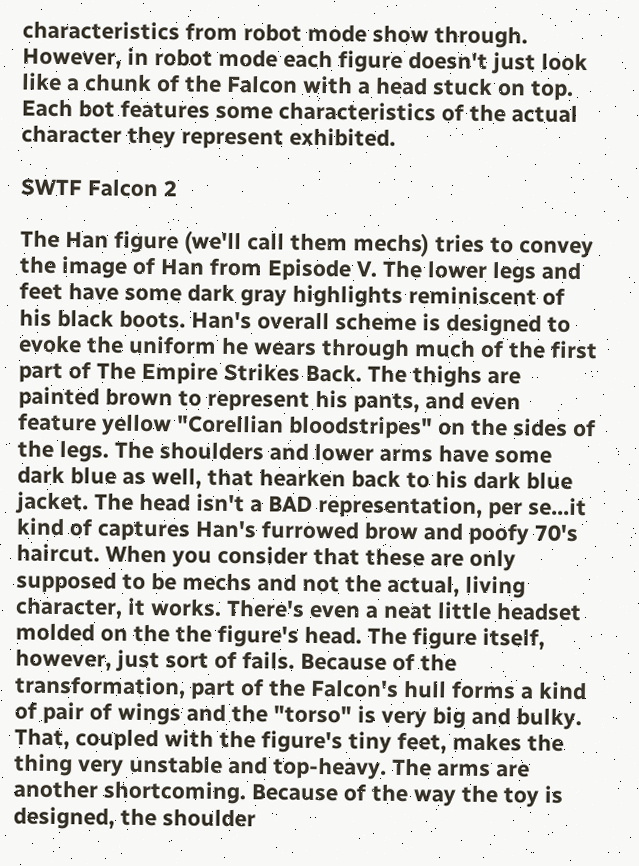characteristics from robot mode show through. However, in robot mode each figure doesn't just look like a chunk of the Falcon with a head stuck on top. Each bot features some characteristics of the actual character they represent exhibited.

SWTF Falcon 2

The Han figure (we'll call them mechs) tries to convey the image of Han from Episode V. The lower legs and feet have some dark gray highlights reminiscent of his black boots. Han's overall scheme is designed to evoke the uniform he wears through much of the first part of The Empire Strikes Back. The thighs are painted brown to represent his pants, and even feature yellow "Corellian bloodstripes" on the sides of the legs. The shoulders and lower arms have some dark blue as well, that hearken back to his dark blue jacket. The head isn't a BAD representation, per se...it kind of captures Han's furrowed brow and poofy 70's haircut. When you consider that these are only supposed to be mechs and not the actual, living character, it works. There's even a neat little headset molded on the the figure's head. The figure itself, however, just sort of fails. Because of the transformation, part of the Falcon's hull forms a kind of pair of wings and the "torso" is very big and bulky. That, coupled with the figure's tiny feet, makes the thing very unstable and top-heavy. The arms are another shortcoming. Because of the way the toy is designed, the shoulder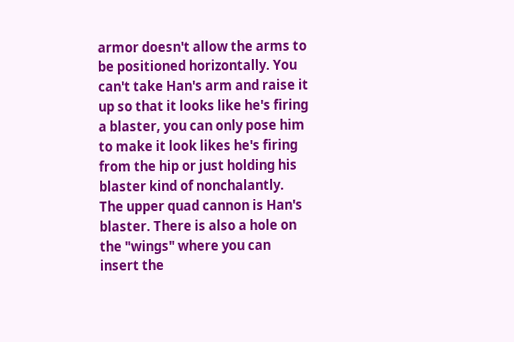armor doesn't allow the arms to be positioned horizontally. You can't take Han's arm and raise it up so that it looks like he's firing a blaster, you can only pose him to make it look likes he's firing from the hip or just holding his blaster kind of nonchalantly. The upper quad cannon is Han's blaster. There is also a hole on the "wings" where you can insert the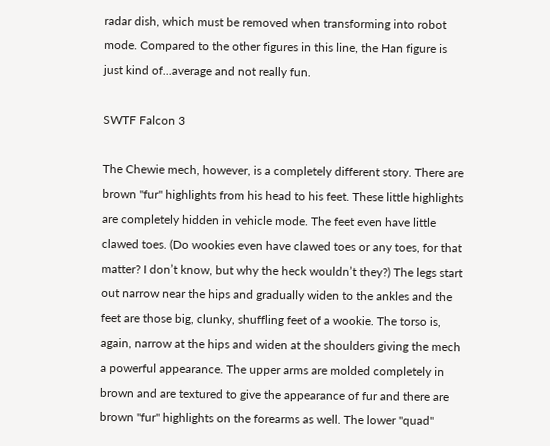radar dish, which must be removed when transforming into robot mode. Compared to the other figures in this line, the Han figure is just kind of...average and not really fun.

SWTF Falcon 3

The Chewie mech, however, is a completely different story. There are brown "fur" highlights from his head to his feet. These little highlights are completely hidden in vehicle mode. The feet even have little clawed toes. (Do wookies even have clawed toes or any toes, for that matter? I don’t know, but why the heck wouldn’t they?) The legs start out narrow near the hips and gradually widen to the ankles and the feet are those big, clunky, shuffling feet of a wookie. The torso is, again, narrow at the hips and widen at the shoulders giving the mech a powerful appearance. The upper arms are molded completely in brown and are textured to give the appearance of fur and there are brown "fur" highlights on the forearms as well. The lower "quad"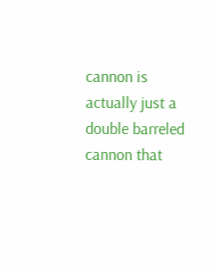cannon is actually just a double barreled cannon that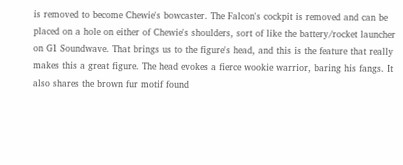is removed to become Chewie's bowcaster. The Falcon's cockpit is removed and can be placed on a hole on either of Chewie's shoulders, sort of like the battery/rocket launcher on G1 Soundwave. That brings us to the figure's head, and this is the feature that really makes this a great figure. The head evokes a fierce wookie warrior, baring his fangs. It also shares the brown fur motif found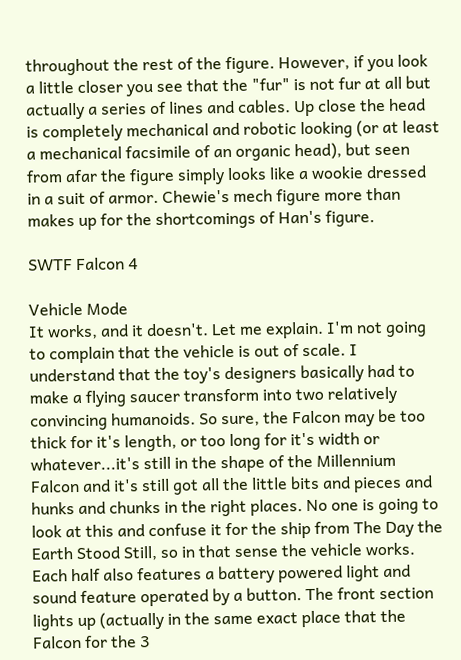throughout the rest of the figure. However, if you look a little closer you see that the "fur" is not fur at all but actually a series of lines and cables. Up close the head is completely mechanical and robotic looking (or at least a mechanical facsimile of an organic head), but seen from afar the figure simply looks like a wookie dressed in a suit of armor. Chewie's mech figure more than makes up for the shortcomings of Han's figure.

SWTF Falcon 4

Vehicle Mode
It works, and it doesn't. Let me explain. I'm not going to complain that the vehicle is out of scale. I understand that the toy's designers basically had to make a flying saucer transform into two relatively convincing humanoids. So sure, the Falcon may be too thick for it's length, or too long for it's width or whatever...it's still in the shape of the Millennium Falcon and it's still got all the little bits and pieces and hunks and chunks in the right places. No one is going to look at this and confuse it for the ship from The Day the Earth Stood Still, so in that sense the vehicle works. Each half also features a battery powered light and sound feature operated by a button. The front section lights up (actually in the same exact place that the Falcon for the 3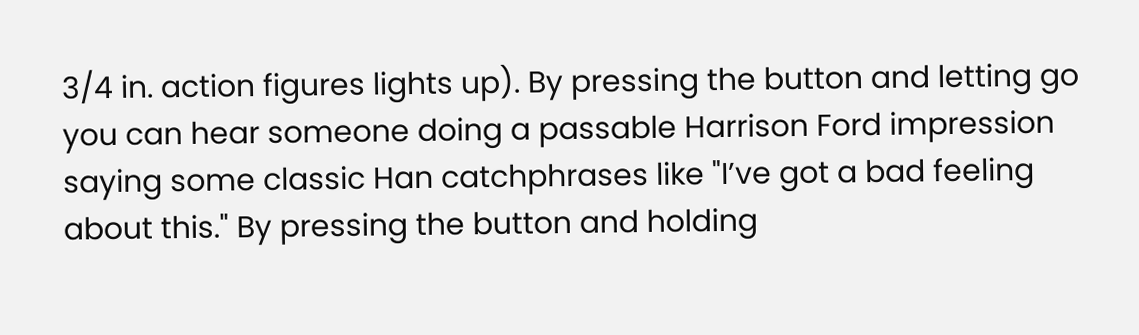3/4 in. action figures lights up). By pressing the button and letting go you can hear someone doing a passable Harrison Ford impression saying some classic Han catchphrases like "I’ve got a bad feeling about this." By pressing the button and holding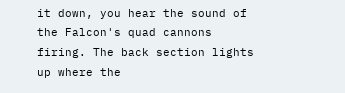it down, you hear the sound of the Falcon's quad cannons firing. The back section lights up where the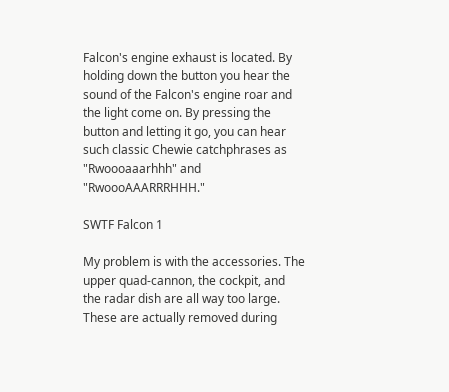Falcon's engine exhaust is located. By holding down the button you hear the sound of the Falcon's engine roar and the light come on. By pressing the button and letting it go, you can hear such classic Chewie catchphrases as "Rwoooaaarhhh" and "RwoooAAARRRHHH."

SWTF Falcon 1

My problem is with the accessories. The upper quad-cannon, the cockpit, and the radar dish are all way too large. These are actually removed during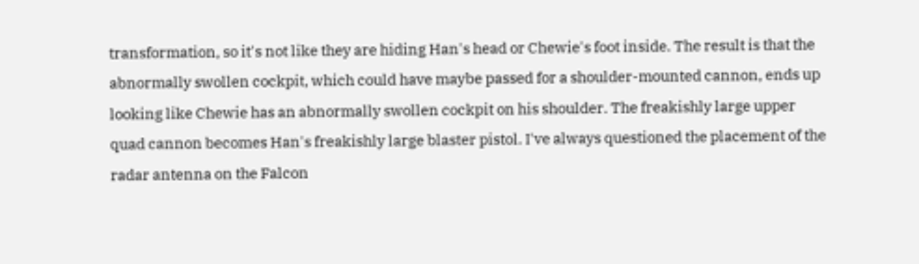transformation, so it's not like they are hiding Han's head or Chewie's foot inside. The result is that the abnormally swollen cockpit, which could have maybe passed for a shoulder-mounted cannon, ends up looking like Chewie has an abnormally swollen cockpit on his shoulder. The freakishly large upper quad cannon becomes Han's freakishly large blaster pistol. I've always questioned the placement of the radar antenna on the Falcon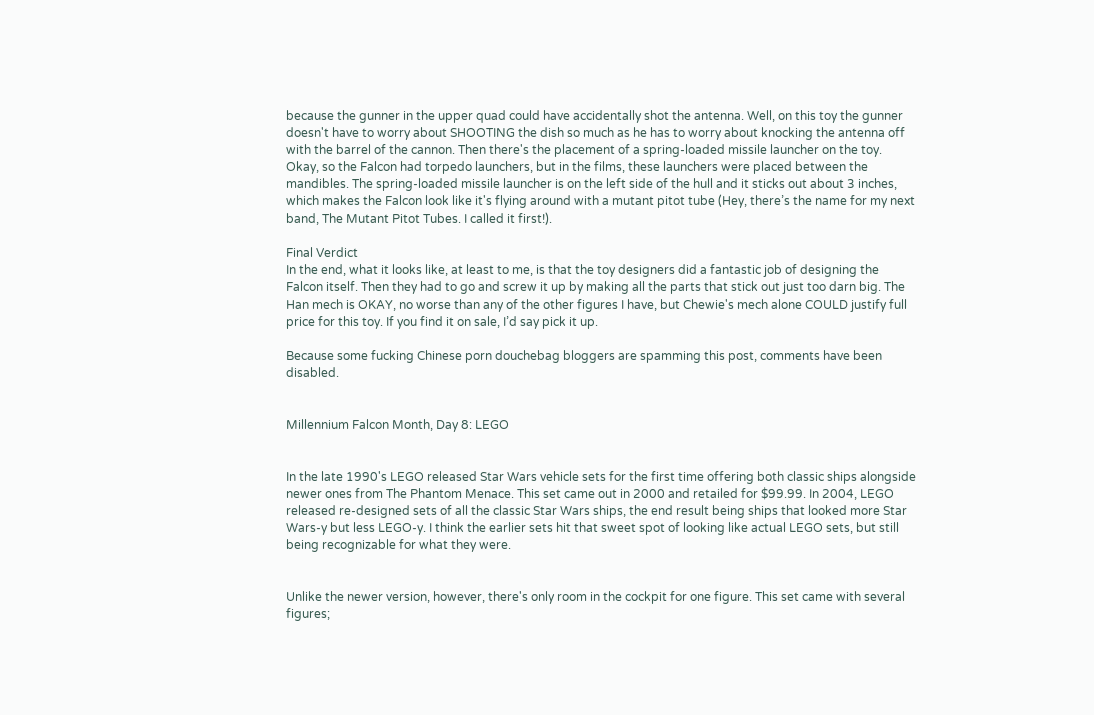because the gunner in the upper quad could have accidentally shot the antenna. Well, on this toy the gunner doesn't have to worry about SHOOTING the dish so much as he has to worry about knocking the antenna off with the barrel of the cannon. Then there's the placement of a spring-loaded missile launcher on the toy. Okay, so the Falcon had torpedo launchers, but in the films, these launchers were placed between the mandibles. The spring-loaded missile launcher is on the left side of the hull and it sticks out about 3 inches, which makes the Falcon look like it's flying around with a mutant pitot tube (Hey, there’s the name for my next band, The Mutant Pitot Tubes. I called it first!).

Final Verdict
In the end, what it looks like, at least to me, is that the toy designers did a fantastic job of designing the Falcon itself. Then they had to go and screw it up by making all the parts that stick out just too darn big. The Han mech is OKAY, no worse than any of the other figures I have, but Chewie's mech alone COULD justify full price for this toy. If you find it on sale, I’d say pick it up.

Because some fucking Chinese porn douchebag bloggers are spamming this post, comments have been disabled.


Millennium Falcon Month, Day 8: LEGO


In the late 1990's LEGO released Star Wars vehicle sets for the first time offering both classic ships alongside newer ones from The Phantom Menace. This set came out in 2000 and retailed for $99.99. In 2004, LEGO released re-designed sets of all the classic Star Wars ships, the end result being ships that looked more Star Wars-y but less LEGO-y. I think the earlier sets hit that sweet spot of looking like actual LEGO sets, but still being recognizable for what they were.


Unlike the newer version, however, there's only room in the cockpit for one figure. This set came with several figures;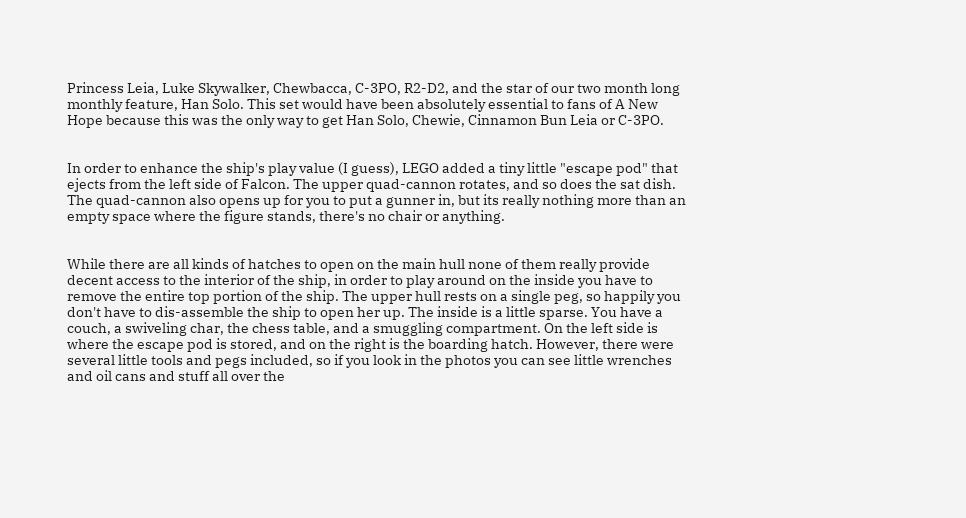Princess Leia, Luke Skywalker, Chewbacca, C-3PO, R2-D2, and the star of our two month long monthly feature, Han Solo. This set would have been absolutely essential to fans of A New Hope because this was the only way to get Han Solo, Chewie, Cinnamon Bun Leia or C-3PO.


In order to enhance the ship's play value (I guess), LEGO added a tiny little "escape pod" that ejects from the left side of Falcon. The upper quad-cannon rotates, and so does the sat dish. The quad-cannon also opens up for you to put a gunner in, but its really nothing more than an empty space where the figure stands, there's no chair or anything.


While there are all kinds of hatches to open on the main hull none of them really provide decent access to the interior of the ship, in order to play around on the inside you have to remove the entire top portion of the ship. The upper hull rests on a single peg, so happily you don't have to dis-assemble the ship to open her up. The inside is a little sparse. You have a couch, a swiveling char, the chess table, and a smuggling compartment. On the left side is where the escape pod is stored, and on the right is the boarding hatch. However, there were several little tools and pegs included, so if you look in the photos you can see little wrenches and oil cans and stuff all over the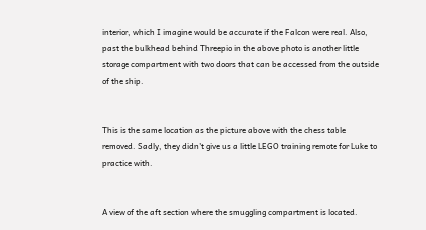interior, which I imagine would be accurate if the Falcon were real. Also, past the bulkhead behind Threepio in the above photo is another little storage compartment with two doors that can be accessed from the outside of the ship.


This is the same location as the picture above with the chess table removed. Sadly, they didn't give us a little LEGO training remote for Luke to practice with.


A view of the aft section where the smuggling compartment is located.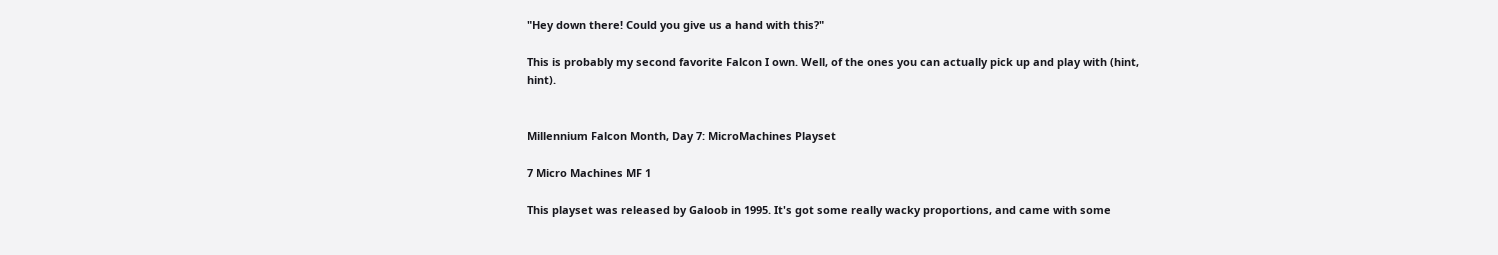"Hey down there! Could you give us a hand with this?"

This is probably my second favorite Falcon I own. Well, of the ones you can actually pick up and play with (hint, hint).


Millennium Falcon Month, Day 7: MicroMachines Playset

7 Micro Machines MF 1

This playset was released by Galoob in 1995. It's got some really wacky proportions, and came with some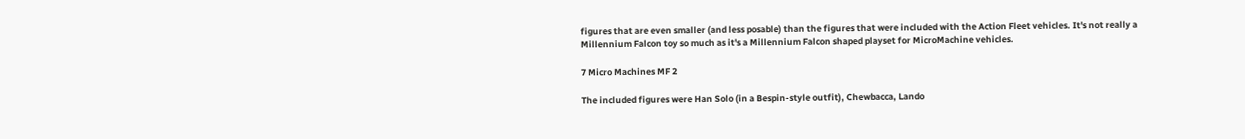figures that are even smaller (and less posable) than the figures that were included with the Action Fleet vehicles. It's not really a Millennium Falcon toy so much as it's a Millennium Falcon shaped playset for MicroMachine vehicles.

7 Micro Machines MF 2

The included figures were Han Solo (in a Bespin-style outfit), Chewbacca, Lando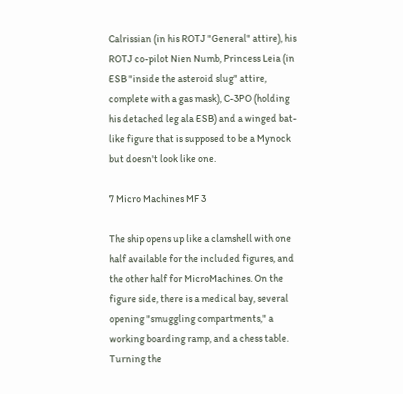Calrissian (in his ROTJ "General" attire), his ROTJ co-pilot Nien Numb, Princess Leia (in ESB "inside the asteroid slug" attire, complete with a gas mask), C-3PO (holding his detached leg ala ESB) and a winged bat-like figure that is supposed to be a Mynock but doesn't look like one.

7 Micro Machines MF 3

The ship opens up like a clamshell with one half available for the included figures, and the other half for MicroMachines. On the figure side, there is a medical bay, several opening "smuggling compartments," a working boarding ramp, and a chess table. Turning the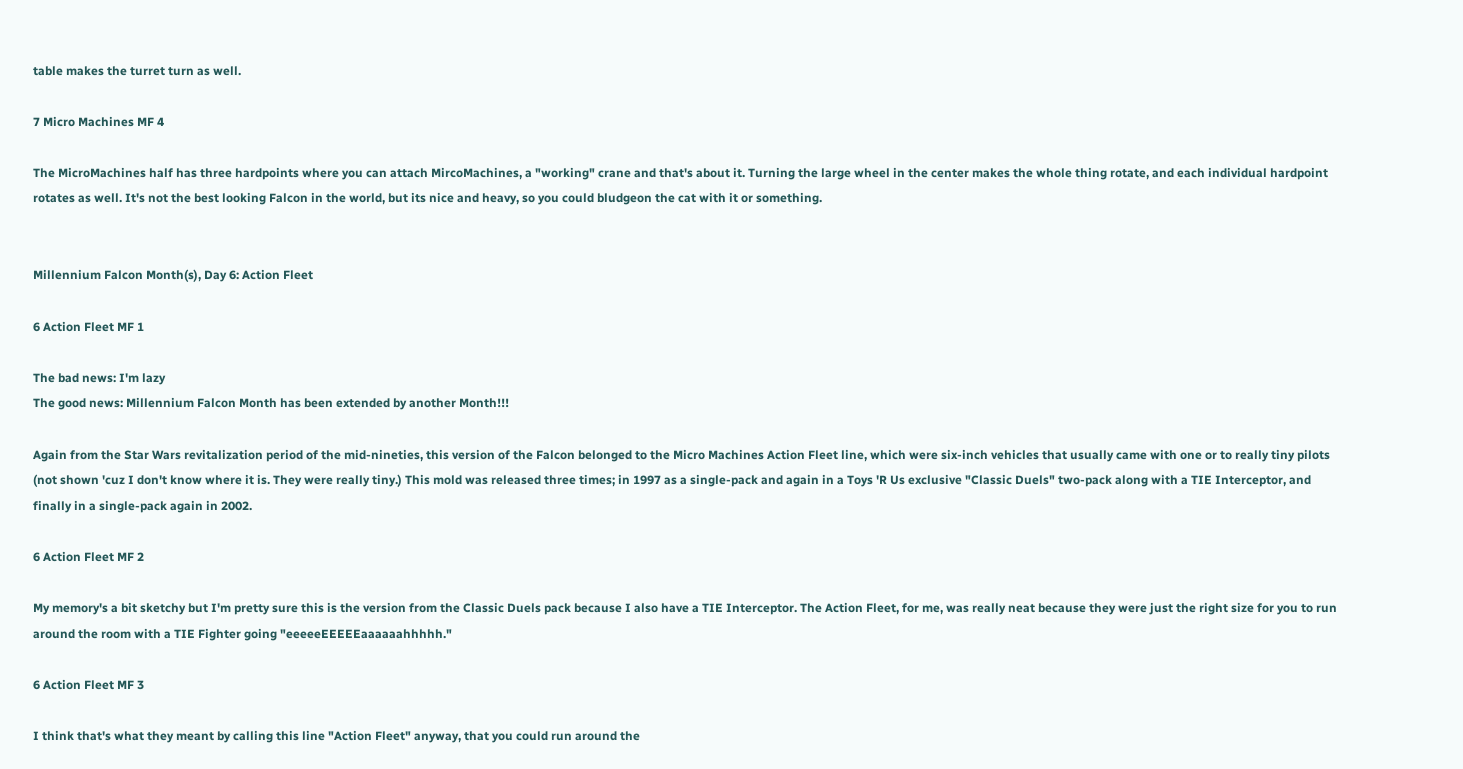table makes the turret turn as well.

7 Micro Machines MF 4

The MicroMachines half has three hardpoints where you can attach MircoMachines, a "working" crane and that's about it. Turning the large wheel in the center makes the whole thing rotate, and each individual hardpoint rotates as well. It's not the best looking Falcon in the world, but its nice and heavy, so you could bludgeon the cat with it or something.


Millennium Falcon Month(s), Day 6: Action Fleet

6 Action Fleet MF 1

The bad news: I'm lazy
The good news: Millennium Falcon Month has been extended by another Month!!!

Again from the Star Wars revitalization period of the mid-nineties, this version of the Falcon belonged to the Micro Machines Action Fleet line, which were six-inch vehicles that usually came with one or to really tiny pilots (not shown 'cuz I don't know where it is. They were really tiny.) This mold was released three times; in 1997 as a single-pack and again in a Toys 'R Us exclusive "Classic Duels" two-pack along with a TIE Interceptor, and finally in a single-pack again in 2002.

6 Action Fleet MF 2

My memory's a bit sketchy but I'm pretty sure this is the version from the Classic Duels pack because I also have a TIE Interceptor. The Action Fleet, for me, was really neat because they were just the right size for you to run around the room with a TIE Fighter going "eeeeeEEEEEaaaaaahhhhh."

6 Action Fleet MF 3

I think that's what they meant by calling this line "Action Fleet" anyway, that you could run around the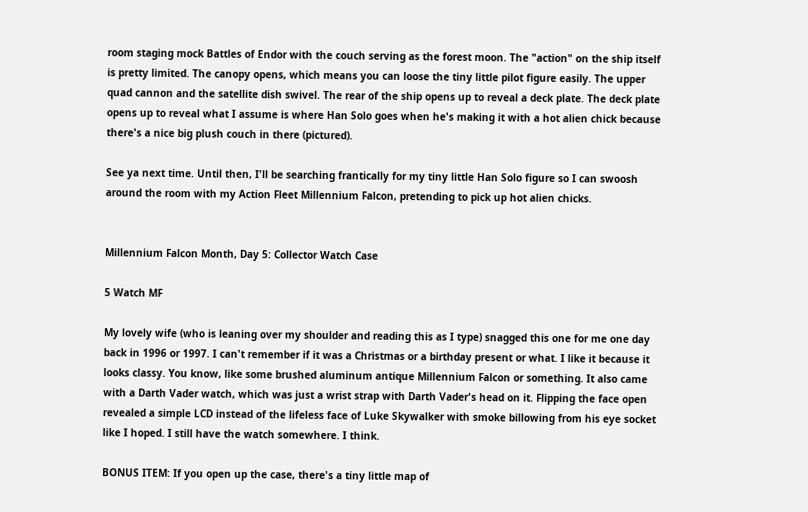room staging mock Battles of Endor with the couch serving as the forest moon. The "action" on the ship itself is pretty limited. The canopy opens, which means you can loose the tiny little pilot figure easily. The upper quad cannon and the satellite dish swivel. The rear of the ship opens up to reveal a deck plate. The deck plate opens up to reveal what I assume is where Han Solo goes when he's making it with a hot alien chick because there's a nice big plush couch in there (pictured).

See ya next time. Until then, I'll be searching frantically for my tiny little Han Solo figure so I can swoosh around the room with my Action Fleet Millennium Falcon, pretending to pick up hot alien chicks.


Millennium Falcon Month, Day 5: Collector Watch Case

5 Watch MF

My lovely wife (who is leaning over my shoulder and reading this as I type) snagged this one for me one day back in 1996 or 1997. I can't remember if it was a Christmas or a birthday present or what. I like it because it looks classy. You know, like some brushed aluminum antique Millennium Falcon or something. It also came with a Darth Vader watch, which was just a wrist strap with Darth Vader's head on it. Flipping the face open revealed a simple LCD instead of the lifeless face of Luke Skywalker with smoke billowing from his eye socket like I hoped. I still have the watch somewhere. I think.

BONUS ITEM: If you open up the case, there's a tiny little map of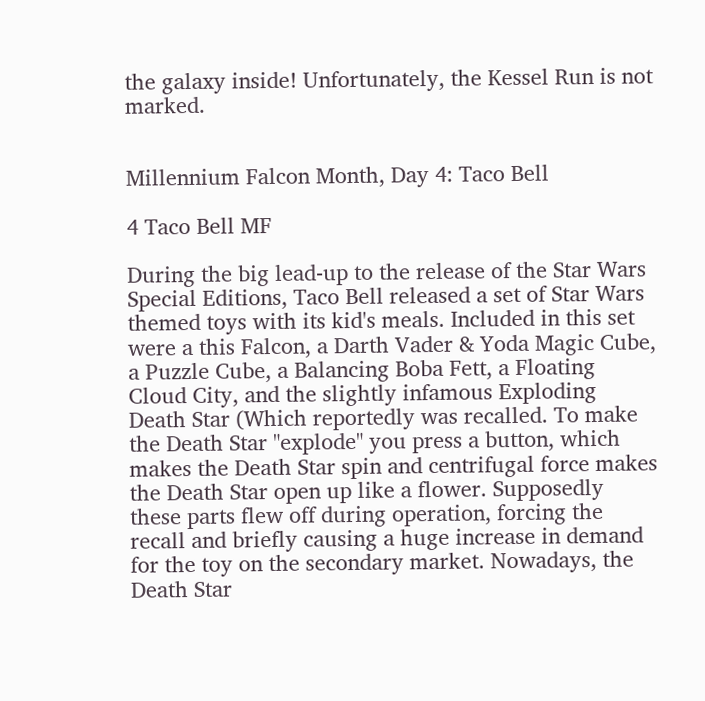the galaxy inside! Unfortunately, the Kessel Run is not marked.


Millennium Falcon Month, Day 4: Taco Bell

4 Taco Bell MF

During the big lead-up to the release of the Star Wars Special Editions, Taco Bell released a set of Star Wars themed toys with its kid's meals. Included in this set were a this Falcon, a Darth Vader & Yoda Magic Cube, a Puzzle Cube, a Balancing Boba Fett, a Floating Cloud City, and the slightly infamous Exploding Death Star (Which reportedly was recalled. To make the Death Star "explode" you press a button, which makes the Death Star spin and centrifugal force makes the Death Star open up like a flower. Supposedly these parts flew off during operation, forcing the recall and briefly causing a huge increase in demand for the toy on the secondary market. Nowadays, the Death Star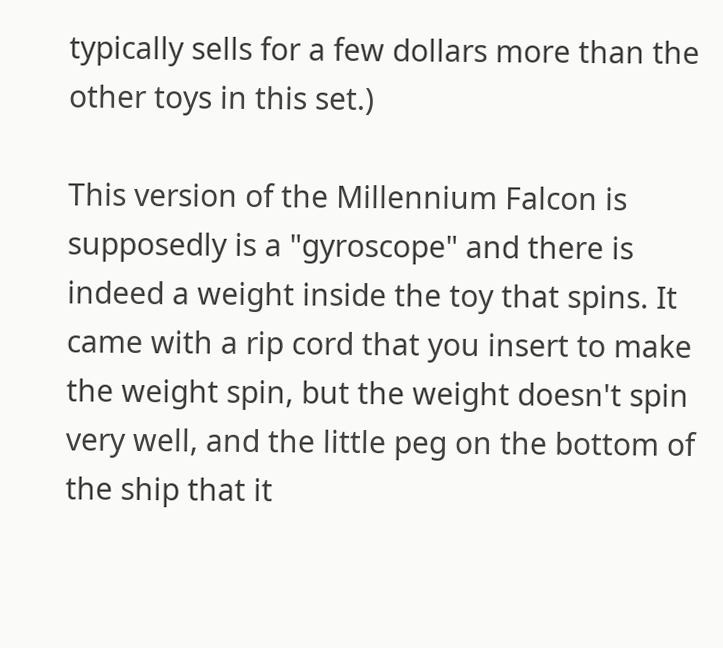typically sells for a few dollars more than the other toys in this set.)

This version of the Millennium Falcon is supposedly is a "gyroscope" and there is indeed a weight inside the toy that spins. It came with a rip cord that you insert to make the weight spin, but the weight doesn't spin very well, and the little peg on the bottom of the ship that it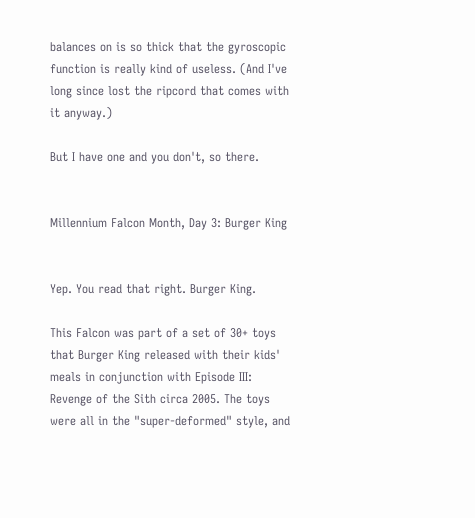balances on is so thick that the gyroscopic function is really kind of useless. (And I've long since lost the ripcord that comes with it anyway.)

But I have one and you don't, so there.


Millennium Falcon Month, Day 3: Burger King


Yep. You read that right. Burger King.

This Falcon was part of a set of 30+ toys that Burger King released with their kids' meals in conjunction with Episode III: Revenge of the Sith circa 2005. The toys were all in the "super-deformed" style, and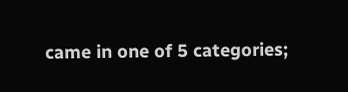came in one of 5 categories;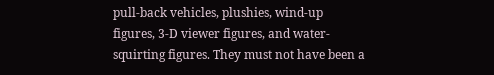pull-back vehicles, plushies, wind-up figures, 3-D viewer figures, and water-squirting figures. They must not have been a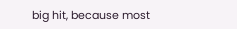big hit, because most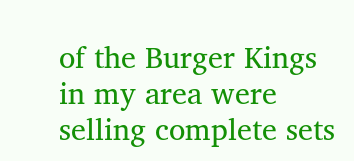of the Burger Kings in my area were selling complete sets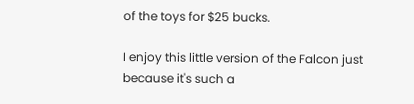of the toys for $25 bucks.

I enjoy this little version of the Falcon just because it's such a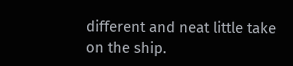different and neat little take on the ship.